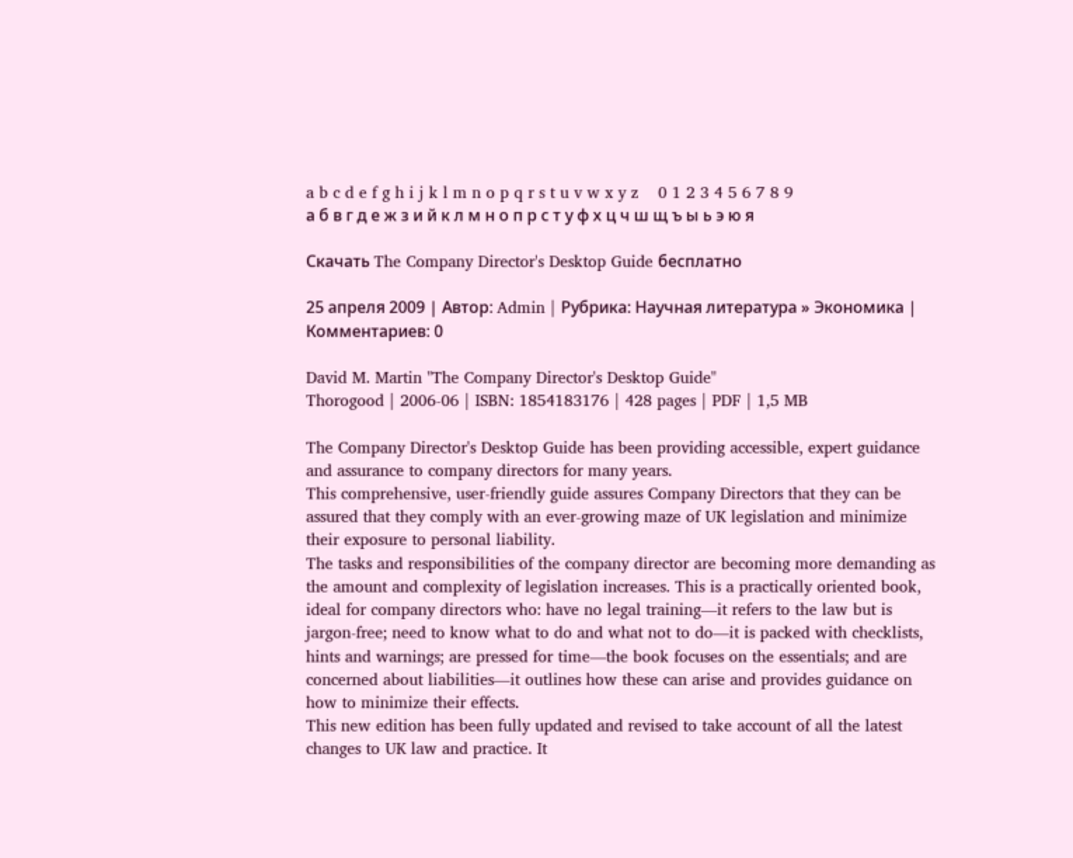a b c d e f g h i j k l m n o p q r s t u v w x y z    0 1 2 3 4 5 6 7 8 9
а б в г д е ж з и й к л м н о п р с т у ф х ц ч ш щ ъ ы ь э ю я

Скачать The Company Director's Desktop Guide бесплатно

25 апреля 2009 | Автор: Admin | Рубрика: Научная литература » Экономика | Комментариев: 0

David M. Martin "The Company Director's Desktop Guide"
Thorogood | 2006-06 | ISBN: 1854183176 | 428 pages | PDF | 1,5 MB

The Company Director's Desktop Guide has been providing accessible, expert guidance and assurance to company directors for many years.
This comprehensive, user-friendly guide assures Company Directors that they can be assured that they comply with an ever-growing maze of UK legislation and minimize their exposure to personal liability.
The tasks and responsibilities of the company director are becoming more demanding as the amount and complexity of legislation increases. This is a practically oriented book, ideal for company directors who: have no legal training—it refers to the law but is jargon-free; need to know what to do and what not to do—it is packed with checklists, hints and warnings; are pressed for time—the book focuses on the essentials; and are concerned about liabilities—it outlines how these can arise and provides guidance on how to minimize their effects.
This new edition has been fully updated and revised to take account of all the latest changes to UK law and practice. It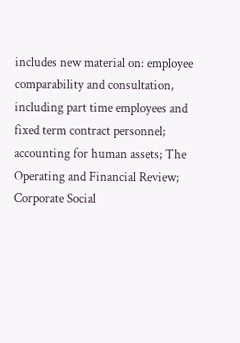includes new material on: employee comparability and consultation, including part time employees and fixed term contract personnel; accounting for human assets; The Operating and Financial Review; Corporate Social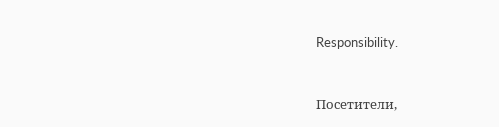Responsibility.


Посетители,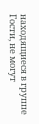находящиеся в группе Гости, не могут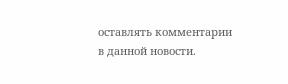оставлять комментарии в данной новости.